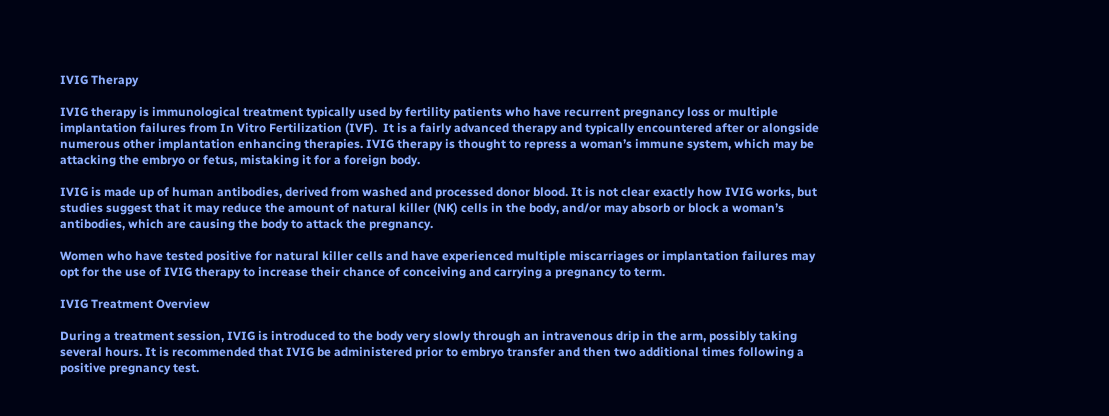IVIG Therapy

IVIG therapy is immunological treatment typically used by fertility patients who have recurrent pregnancy loss or multiple implantation failures from In Vitro Fertilization (IVF).  It is a fairly advanced therapy and typically encountered after or alongside numerous other implantation enhancing therapies. IVIG therapy is thought to repress a woman’s immune system, which may be attacking the embryo or fetus, mistaking it for a foreign body.

IVIG is made up of human antibodies, derived from washed and processed donor blood. It is not clear exactly how IVIG works, but studies suggest that it may reduce the amount of natural killer (NK) cells in the body, and/or may absorb or block a woman’s antibodies, which are causing the body to attack the pregnancy.

Women who have tested positive for natural killer cells and have experienced multiple miscarriages or implantation failures may opt for the use of IVIG therapy to increase their chance of conceiving and carrying a pregnancy to term.

IVIG Treatment Overview

During a treatment session, IVIG is introduced to the body very slowly through an intravenous drip in the arm, possibly taking several hours. It is recommended that IVIG be administered prior to embryo transfer and then two additional times following a positive pregnancy test.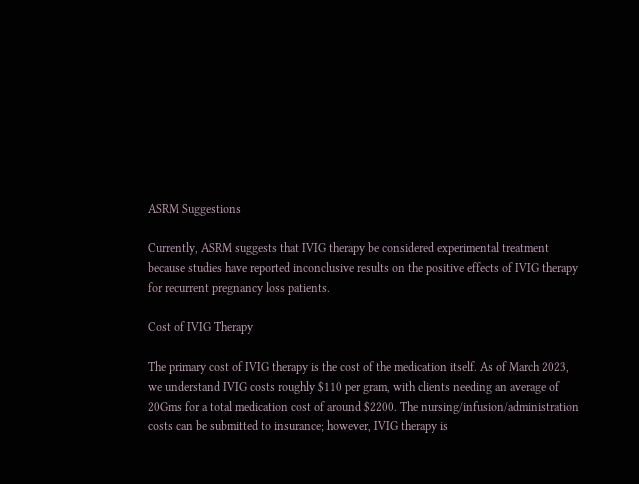ASRM Suggestions

Currently, ASRM suggests that IVIG therapy be considered experimental treatment because studies have reported inconclusive results on the positive effects of IVIG therapy for recurrent pregnancy loss patients.

Cost of IVIG Therapy

The primary cost of IVIG therapy is the cost of the medication itself. As of March 2023, we understand IVIG costs roughly $110 per gram, with clients needing an average of 20Gms for a total medication cost of around $2200. The nursing/infusion/administration costs can be submitted to insurance; however, IVIG therapy is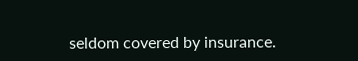seldom covered by insurance.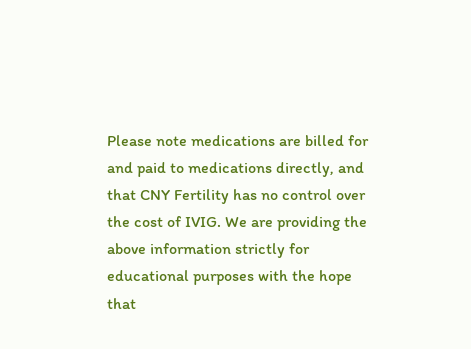Please note medications are billed for and paid to medications directly, and that CNY Fertility has no control over the cost of IVIG. We are providing the above information strictly for educational purposes with the hope that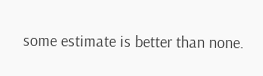some estimate is better than none.